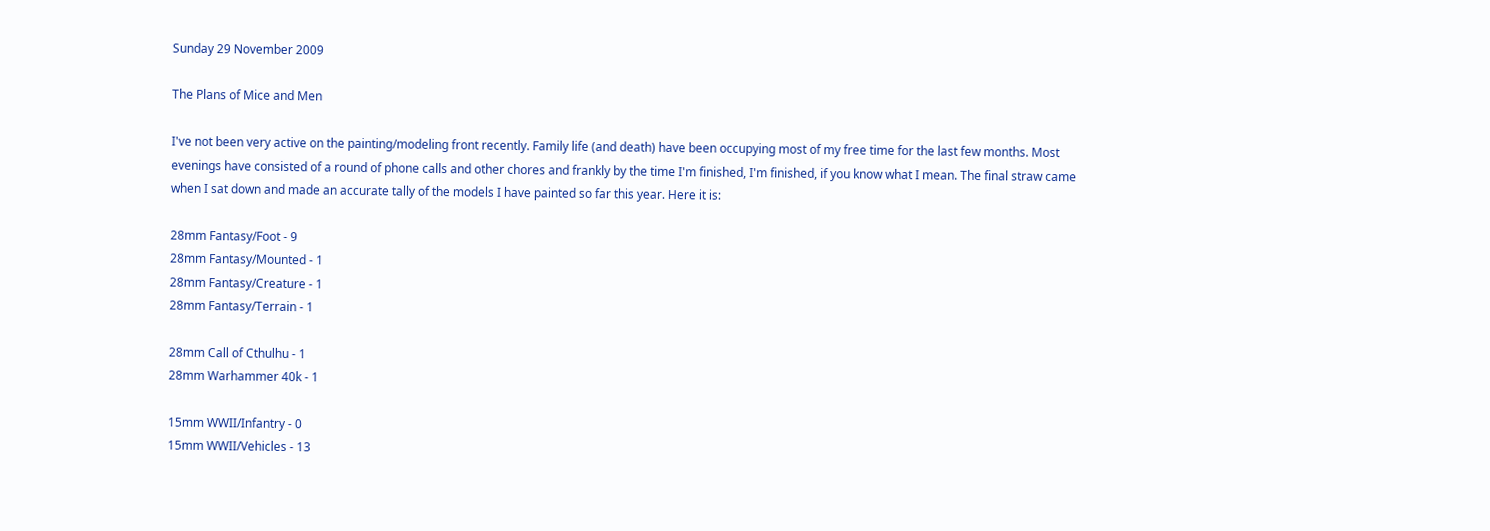Sunday 29 November 2009

The Plans of Mice and Men

I've not been very active on the painting/modeling front recently. Family life (and death) have been occupying most of my free time for the last few months. Most evenings have consisted of a round of phone calls and other chores and frankly by the time I'm finished, I'm finished, if you know what I mean. The final straw came when I sat down and made an accurate tally of the models I have painted so far this year. Here it is:

28mm Fantasy/Foot - 9
28mm Fantasy/Mounted - 1
28mm Fantasy/Creature - 1
28mm Fantasy/Terrain - 1

28mm Call of Cthulhu - 1
28mm Warhammer 40k - 1

15mm WWII/Infantry - 0
15mm WWII/Vehicles - 13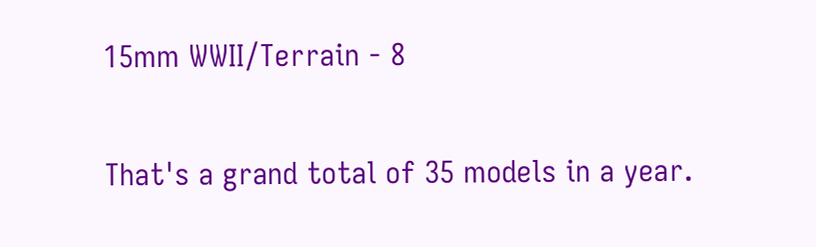15mm WWII/Terrain - 8

That's a grand total of 35 models in a year.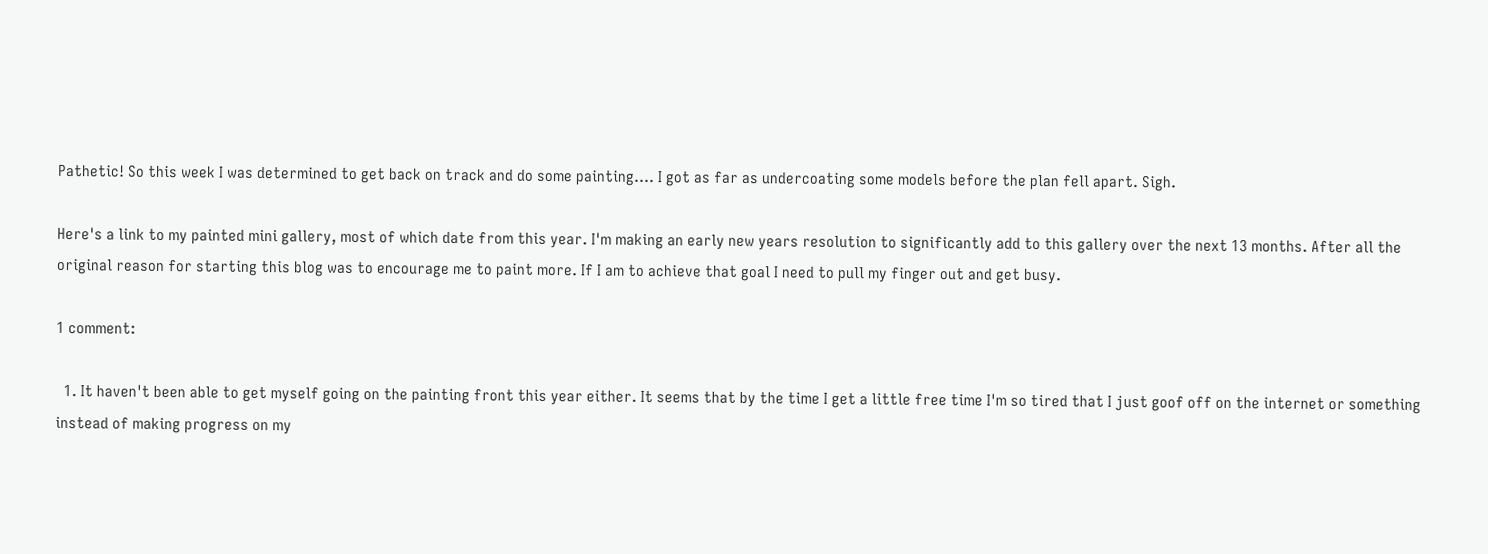Pathetic! So this week I was determined to get back on track and do some painting.... I got as far as undercoating some models before the plan fell apart. Sigh.

Here's a link to my painted mini gallery, most of which date from this year. I'm making an early new years resolution to significantly add to this gallery over the next 13 months. After all the original reason for starting this blog was to encourage me to paint more. If I am to achieve that goal I need to pull my finger out and get busy.

1 comment:

  1. It haven't been able to get myself going on the painting front this year either. It seems that by the time I get a little free time I'm so tired that I just goof off on the internet or something instead of making progress on my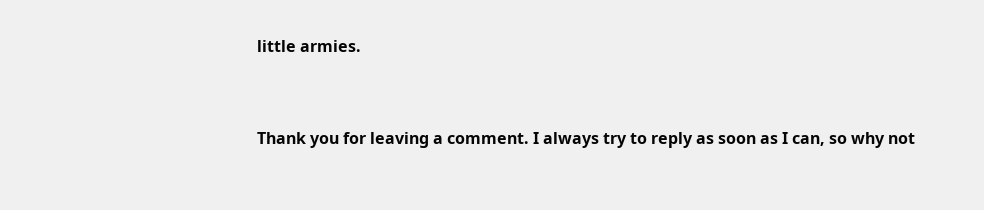little armies.


Thank you for leaving a comment. I always try to reply as soon as I can, so why not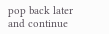pop back later and continue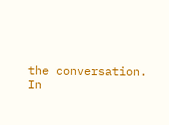the conversation. In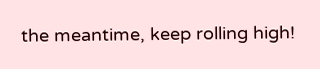the meantime, keep rolling high!